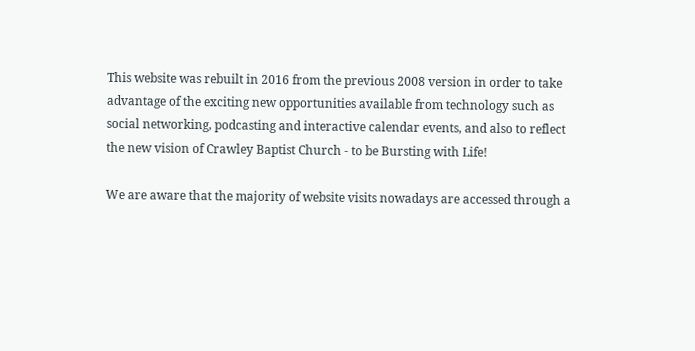This website was rebuilt in 2016 from the previous 2008 version in order to take advantage of the exciting new opportunities available from technology such as social networking, podcasting and interactive calendar events, and also to reflect the new vision of Crawley Baptist Church - to be Bursting with Life!

We are aware that the majority of website visits nowadays are accessed through a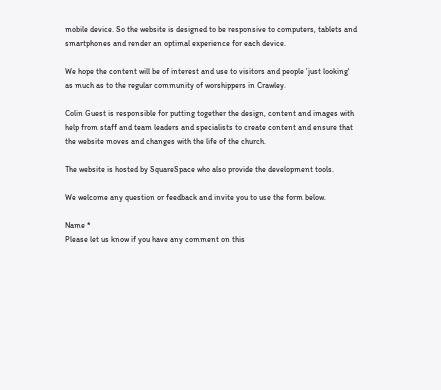mobile device. So the website is designed to be responsive to computers, tablets and smartphones and render an optimal experience for each device.

We hope the content will be of interest and use to visitors and people 'just looking' as much as to the regular community of worshippers in Crawley.

Colin Guest is responsible for putting together the design, content and images with help from staff and team leaders and specialists to create content and ensure that the website moves and changes with the life of the church.

The website is hosted by SquareSpace who also provide the development tools.

We welcome any question or feedback and invite you to use the form below.

Name *
Please let us know if you have any comment on this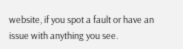website, if you spot a fault or have an issue with anything you see.